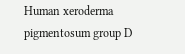Human xeroderma pigmentosum group D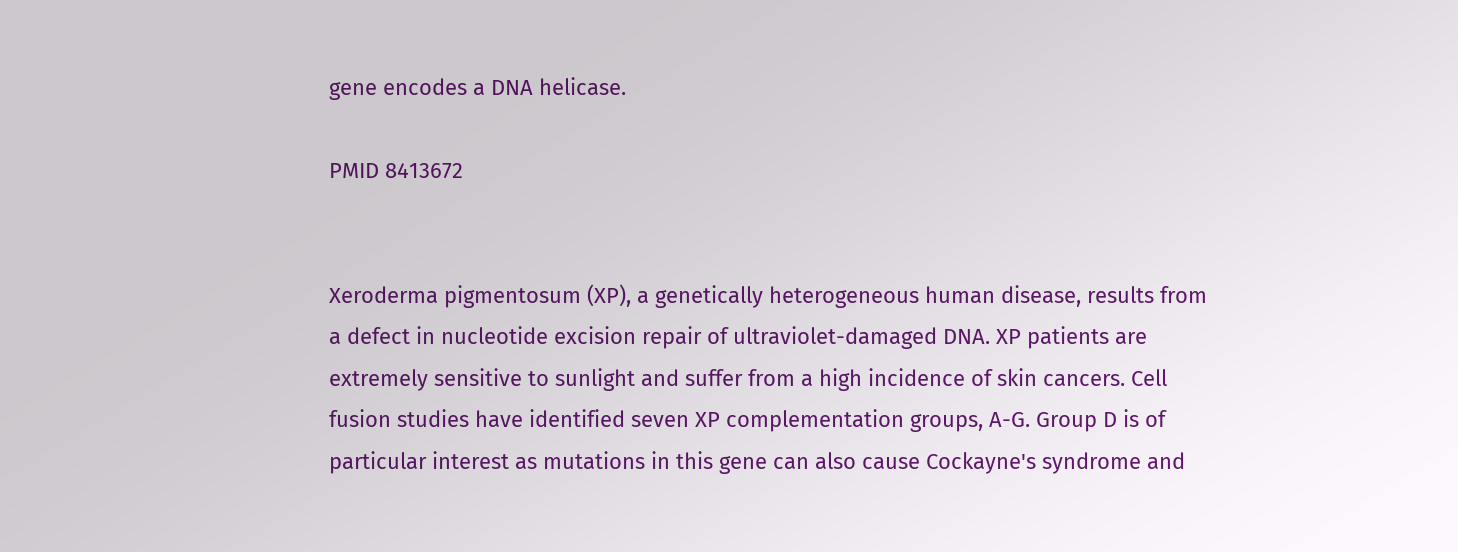gene encodes a DNA helicase.

PMID 8413672


Xeroderma pigmentosum (XP), a genetically heterogeneous human disease, results from a defect in nucleotide excision repair of ultraviolet-damaged DNA. XP patients are extremely sensitive to sunlight and suffer from a high incidence of skin cancers. Cell fusion studies have identified seven XP complementation groups, A-G. Group D is of particular interest as mutations in this gene can also cause Cockayne's syndrome and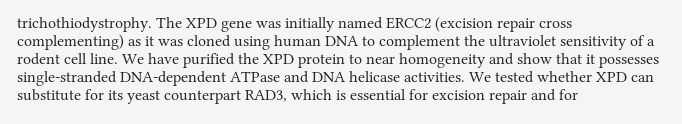trichothiodystrophy. The XPD gene was initially named ERCC2 (excision repair cross complementing) as it was cloned using human DNA to complement the ultraviolet sensitivity of a rodent cell line. We have purified the XPD protein to near homogeneity and show that it possesses single-stranded DNA-dependent ATPase and DNA helicase activities. We tested whether XPD can substitute for its yeast counterpart RAD3, which is essential for excision repair and for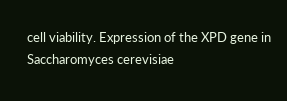cell viability. Expression of the XPD gene in Saccharomyces cerevisiae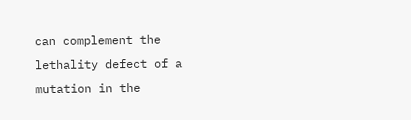can complement the lethality defect of a mutation in the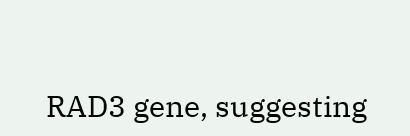RAD3 gene, suggesting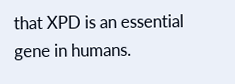that XPD is an essential gene in humans.